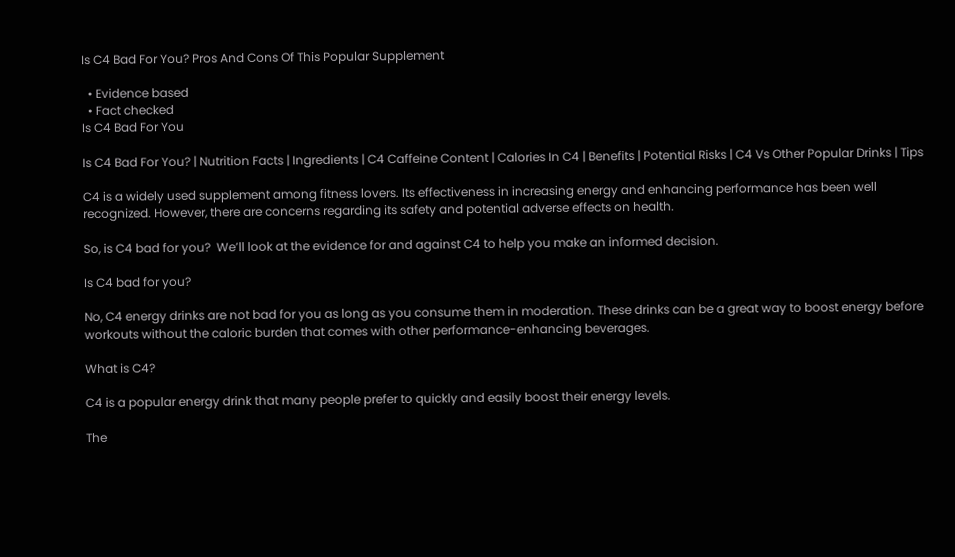Is C4 Bad For You? Pros And Cons Of This Popular Supplement

  • Evidence based
  • Fact checked
Is C4 Bad For You

Is C4 Bad For You? | Nutrition Facts | Ingredients | C4 Caffeine Content | Calories In C4 | Benefits | Potential Risks | C4 Vs Other Popular Drinks | Tips

C4 is a widely used supplement among fitness lovers. Its effectiveness in increasing energy and enhancing performance has been well recognized. However, there are concerns regarding its safety and potential adverse effects on health.

So, is C4 bad for you?  We’ll look at the evidence for and against C4 to help you make an informed decision.

Is C4 bad for you?

No, C4 energy drinks are not bad for you as long as you consume them in moderation. These drinks can be a great way to boost energy before workouts without the caloric burden that comes with other performance-enhancing beverages.

What is C4?

C4 is a popular energy drink that many people prefer to quickly and easily boost their energy levels.

The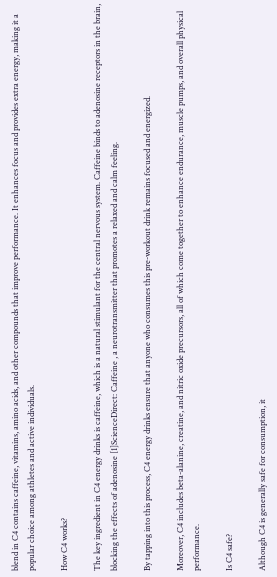blend in C4 contains caffeine, vitamins, amino acids, and other compounds that improve performance. It enhances focus and provides extra energy, making it a popular choice among athletes and active individuals.

How C4 works?

The key ingredient in C4 energy drinks is caffeine, which is a natural stimulant for the central nervous system. Caffeine binds to adenosine receptors in the brain, blocking the effects of adenosine [1]ScienceDirect: Caffeine , a neurotransmitter that promotes a relaxed and calm feeling.

By tapping into this process, C4 energy drinks ensure that anyone who consumes this pre-workout drink remains focused and energized.

Moreover, C4 includes beta-alanine, creatine, and nitric oxide precursors, all of which come together to enhance endurance, muscle pumps, and overall physical performance.

Is C4 safe?

Although C4 is generally safe for consumption, it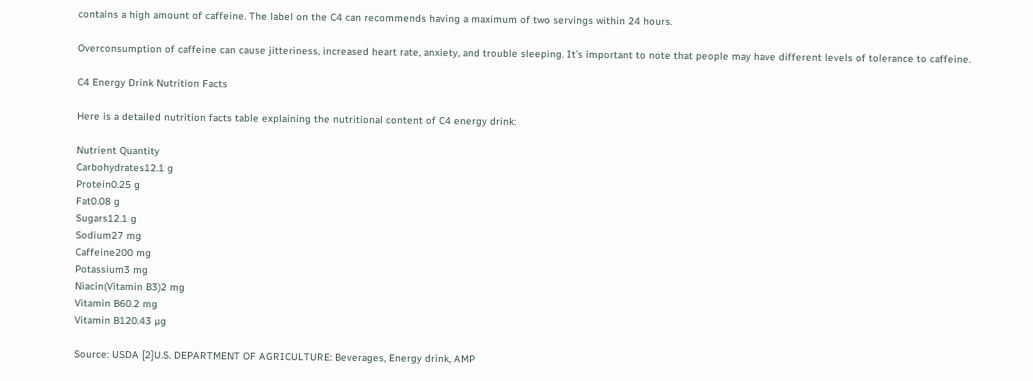contains a high amount of caffeine. The label on the C4 can recommends having a maximum of two servings within 24 hours.

Overconsumption of caffeine can cause jitteriness, increased heart rate, anxiety, and trouble sleeping. It’s important to note that people may have different levels of tolerance to caffeine.

C4 Energy Drink Nutrition Facts

Here is a detailed nutrition facts table explaining the nutritional content of C4 energy drink:

Nutrient Quantity
Carbohydrates12.1 g
Protein0.25 g
Fat0.08 g
Sugars12.1 g
Sodium27 mg
Caffeine200 mg
Potassium3 mg
Niacin(Vitamin B3)2 mg
Vitamin B60.2 mg
Vitamin B120.43 µg

Source: USDA [2]U.S. DEPARTMENT OF AGRICULTURE: Beverages, Energy drink, AMP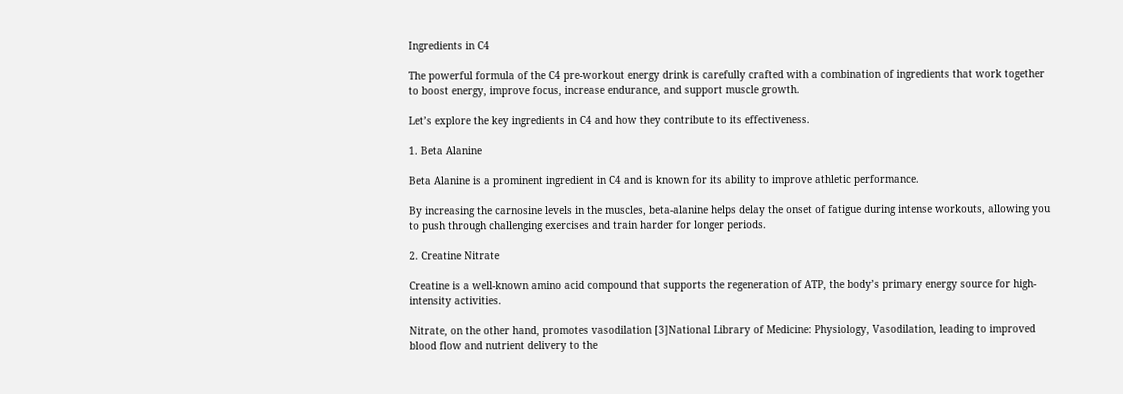Ingredients in C4

The powerful formula of the C4 pre-workout energy drink is carefully crafted with a combination of ingredients that work together to boost energy, improve focus, increase endurance, and support muscle growth.

Let’s explore the key ingredients in C4 and how they contribute to its effectiveness.

1. Beta Alanine

Beta Alanine is a prominent ingredient in C4 and is known for its ability to improve athletic performance.

By increasing the carnosine levels in the muscles, beta-alanine helps delay the onset of fatigue during intense workouts, allowing you to push through challenging exercises and train harder for longer periods.

2. Creatine Nitrate

Creatine is a well-known amino acid compound that supports the regeneration of ATP, the body’s primary energy source for high-intensity activities.

Nitrate, on the other hand, promotes vasodilation [3]National Library of Medicine: Physiology, Vasodilation, leading to improved blood flow and nutrient delivery to the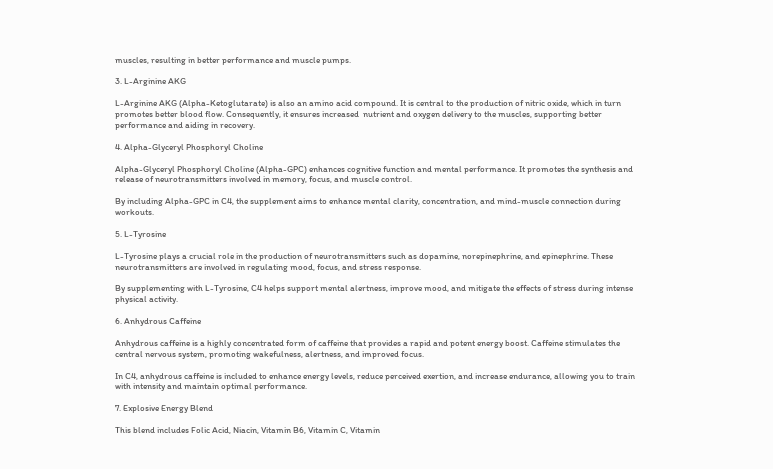muscles, resulting in better performance and muscle pumps.

3. L-Arginine AKG

L-Arginine AKG (Alpha-Ketoglutarate) is also an amino acid compound. It is central to the production of nitric oxide, which in turn promotes better blood flow. Consequently, it ensures increased  nutrient and oxygen delivery to the muscles, supporting better performance and aiding in recovery.

4. Alpha-Glyceryl Phosphoryl Choline

Alpha-Glyceryl Phosphoryl Choline (Alpha-GPC) enhances cognitive function and mental performance. It promotes the synthesis and release of neurotransmitters involved in memory, focus, and muscle control.

By including Alpha-GPC in C4, the supplement aims to enhance mental clarity, concentration, and mind-muscle connection during workouts.

5. L-Tyrosine

L-Tyrosine plays a crucial role in the production of neurotransmitters such as dopamine, norepinephrine, and epinephrine. These neurotransmitters are involved in regulating mood, focus, and stress response.

By supplementing with L-Tyrosine, C4 helps support mental alertness, improve mood, and mitigate the effects of stress during intense physical activity.

6. Anhydrous Caffeine

Anhydrous caffeine is a highly concentrated form of caffeine that provides a rapid and potent energy boost. Caffeine stimulates the central nervous system, promoting wakefulness, alertness, and improved focus.

In C4, anhydrous caffeine is included to enhance energy levels, reduce perceived exertion, and increase endurance, allowing you to train with intensity and maintain optimal performance.

7. Explosive Energy Blend

This blend includes Folic Acid, Niacin, Vitamin B6, Vitamin C, Vitamin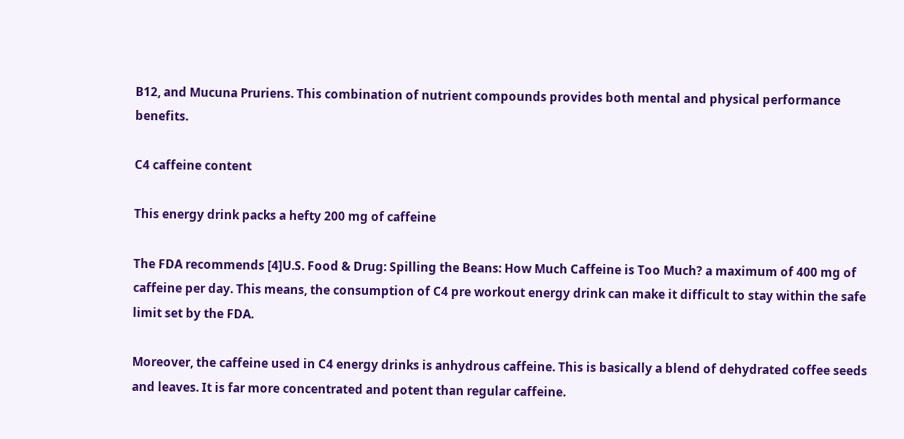B12, and Mucuna Pruriens. This combination of nutrient compounds provides both mental and physical performance benefits.

C4 caffeine content

This energy drink packs a hefty 200 mg of caffeine

The FDA recommends [4]U.S. Food & Drug: Spilling the Beans: How Much Caffeine is Too Much? a maximum of 400 mg of caffeine per day. This means, the consumption of C4 pre workout energy drink can make it difficult to stay within the safe limit set by the FDA.

Moreover, the caffeine used in C4 energy drinks is anhydrous caffeine. This is basically a blend of dehydrated coffee seeds and leaves. It is far more concentrated and potent than regular caffeine.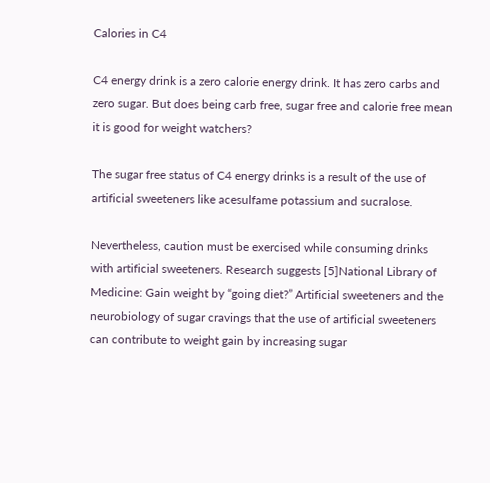Calories in C4

C4 energy drink is a zero calorie energy drink. It has zero carbs and zero sugar. But does being carb free, sugar free and calorie free mean it is good for weight watchers?

The sugar free status of C4 energy drinks is a result of the use of artificial sweeteners like acesulfame potassium and sucralose.

Nevertheless, caution must be exercised while consuming drinks with artificial sweeteners. Research suggests [5]National Library of Medicine: Gain weight by “going diet?” Artificial sweeteners and the neurobiology of sugar cravings that the use of artificial sweeteners can contribute to weight gain by increasing sugar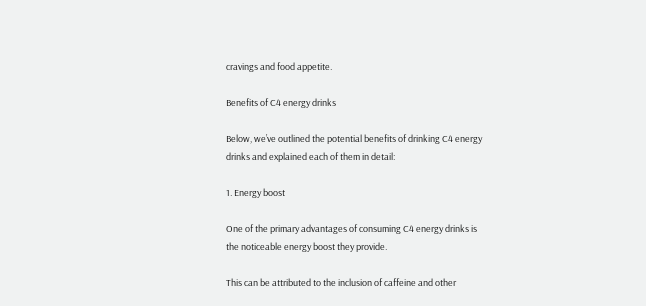cravings and food appetite.

Benefits of C4 energy drinks

Below, we’ve outlined the potential benefits of drinking C4 energy drinks and explained each of them in detail:

1. Energy boost

One of the primary advantages of consuming C4 energy drinks is the noticeable energy boost they provide.

This can be attributed to the inclusion of caffeine and other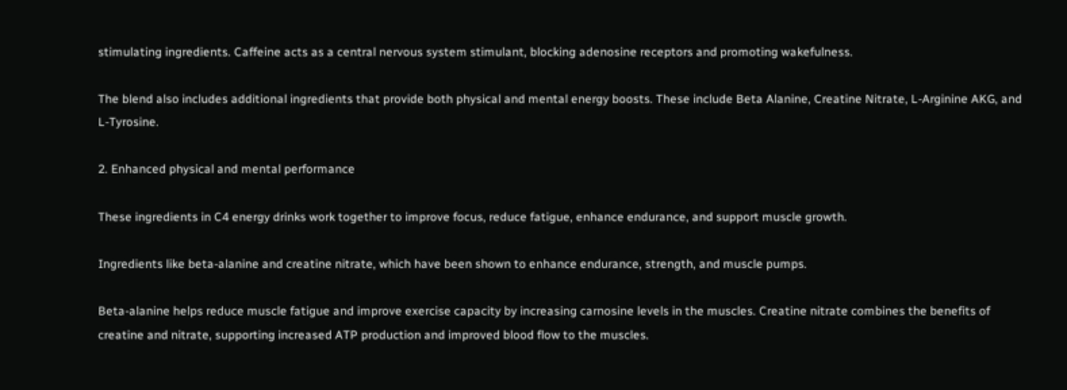stimulating ingredients. Caffeine acts as a central nervous system stimulant, blocking adenosine receptors and promoting wakefulness.

The blend also includes additional ingredients that provide both physical and mental energy boosts. These include Beta Alanine, Creatine Nitrate, L-Arginine AKG, and L-Tyrosine.

2. Enhanced physical and mental performance

These ingredients in C4 energy drinks work together to improve focus, reduce fatigue, enhance endurance, and support muscle growth.

Ingredients like beta-alanine and creatine nitrate, which have been shown to enhance endurance, strength, and muscle pumps.

Beta-alanine helps reduce muscle fatigue and improve exercise capacity by increasing carnosine levels in the muscles. Creatine nitrate combines the benefits of creatine and nitrate, supporting increased ATP production and improved blood flow to the muscles.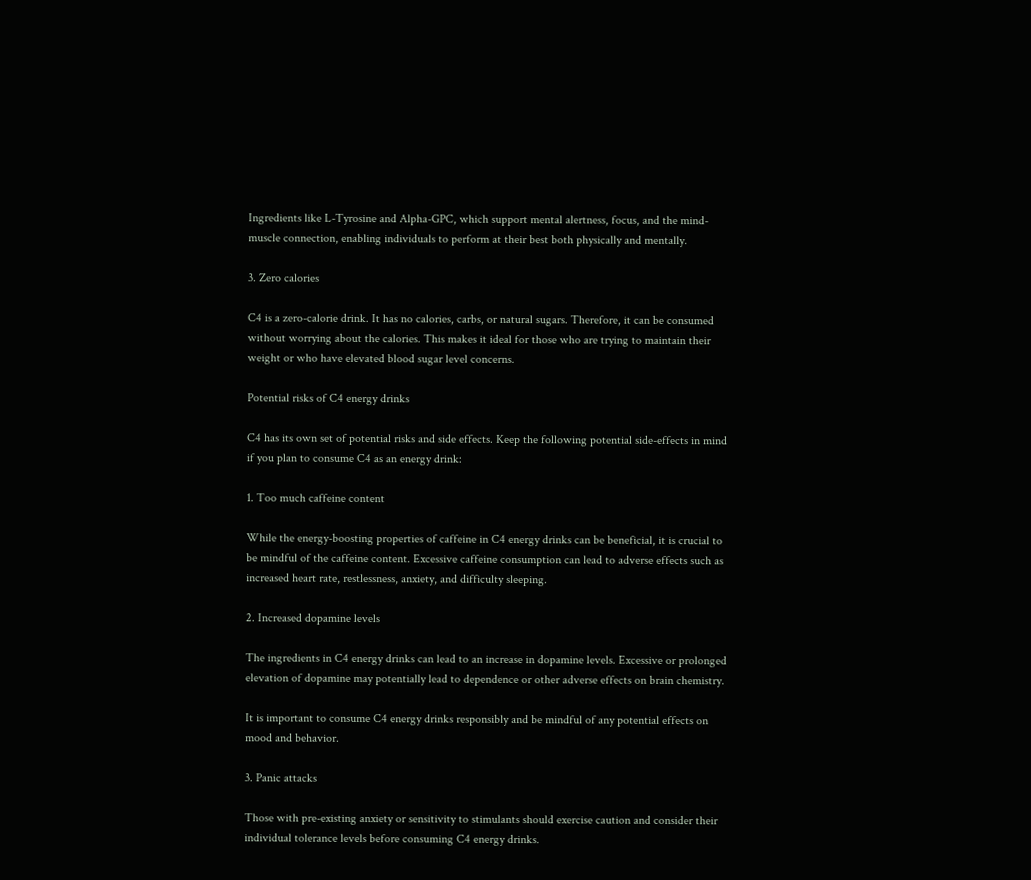Ingredients like L-Tyrosine and Alpha-GPC, which support mental alertness, focus, and the mind-muscle connection, enabling individuals to perform at their best both physically and mentally.

3. Zero calories

C4 is a zero-calorie drink. It has no calories, carbs, or natural sugars. Therefore, it can be consumed without worrying about the calories. This makes it ideal for those who are trying to maintain their weight or who have elevated blood sugar level concerns.

Potential risks of C4 energy drinks

C4 has its own set of potential risks and side effects. Keep the following potential side-effects in mind if you plan to consume C4 as an energy drink:

1. Too much caffeine content

While the energy-boosting properties of caffeine in C4 energy drinks can be beneficial, it is crucial to be mindful of the caffeine content. Excessive caffeine consumption can lead to adverse effects such as increased heart rate, restlessness, anxiety, and difficulty sleeping.

2. Increased dopamine levels

The ingredients in C4 energy drinks can lead to an increase in dopamine levels. Excessive or prolonged elevation of dopamine may potentially lead to dependence or other adverse effects on brain chemistry.

It is important to consume C4 energy drinks responsibly and be mindful of any potential effects on mood and behavior.

3. Panic attacks

Those with pre-existing anxiety or sensitivity to stimulants should exercise caution and consider their individual tolerance levels before consuming C4 energy drinks.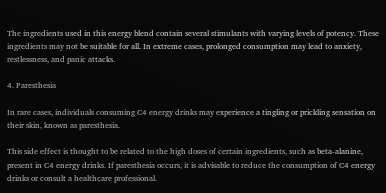The ingredients used in this energy blend contain several stimulants with varying levels of potency. These ingredients may not be suitable for all. In extreme cases, prolonged consumption may lead to anxiety, restlessness, and panic attacks.

4. Paresthesia

In rare cases, individuals consuming C4 energy drinks may experience a tingling or prickling sensation on their skin, known as paresthesia.

This side effect is thought to be related to the high doses of certain ingredients, such as beta-alanine, present in C4 energy drinks. If paresthesia occurs, it is advisable to reduce the consumption of C4 energy drinks or consult a healthcare professional.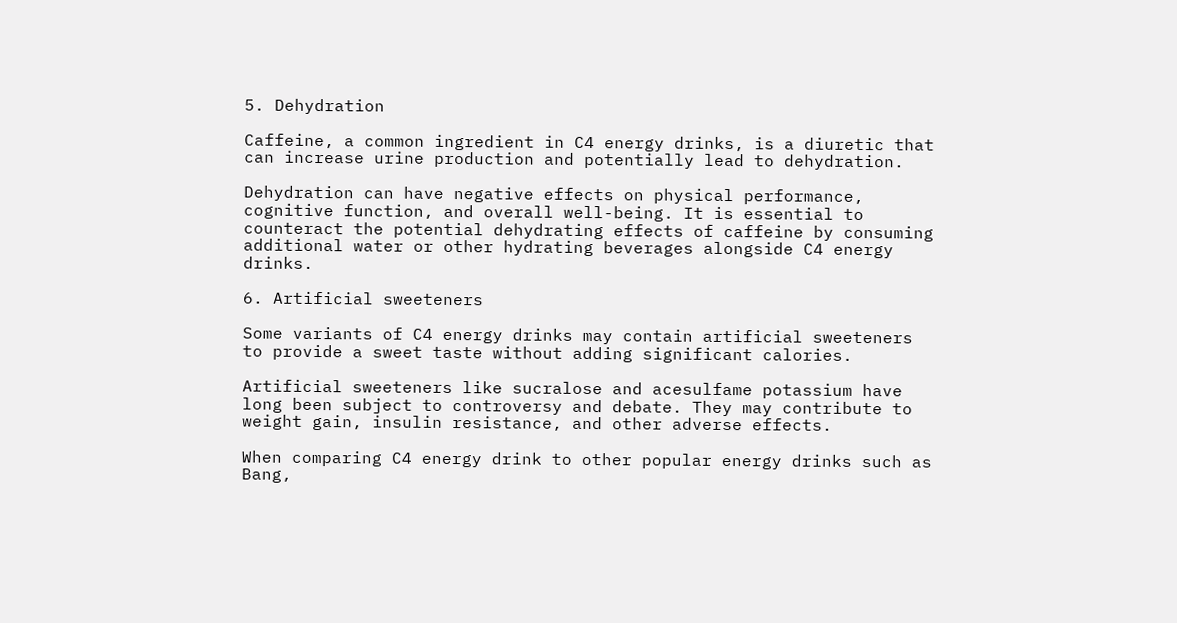5. Dehydration

Caffeine, a common ingredient in C4 energy drinks, is a diuretic that can increase urine production and potentially lead to dehydration.

Dehydration can have negative effects on physical performance, cognitive function, and overall well-being. It is essential to counteract the potential dehydrating effects of caffeine by consuming additional water or other hydrating beverages alongside C4 energy drinks.

6. Artificial sweeteners

Some variants of C4 energy drinks may contain artificial sweeteners to provide a sweet taste without adding significant calories.

Artificial sweeteners like sucralose and acesulfame potassium have long been subject to controversy and debate. They may contribute to weight gain, insulin resistance, and other adverse effects.

When comparing C4 energy drink to other popular energy drinks such as Bang,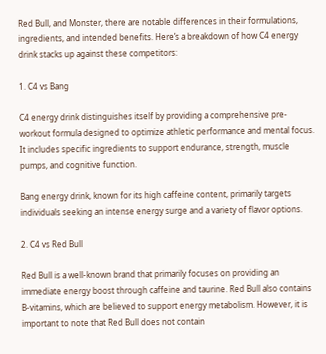Red Bull, and Monster, there are notable differences in their formulations, ingredients, and intended benefits. Here’s a breakdown of how C4 energy drink stacks up against these competitors:

1. C4 vs Bang

C4 energy drink distinguishes itself by providing a comprehensive pre-workout formula designed to optimize athletic performance and mental focus. It includes specific ingredients to support endurance, strength, muscle pumps, and cognitive function.

Bang energy drink, known for its high caffeine content, primarily targets individuals seeking an intense energy surge and a variety of flavor options.

2. C4 vs Red Bull

Red Bull is a well-known brand that primarily focuses on providing an immediate energy boost through caffeine and taurine. Red Bull also contains B-vitamins, which are believed to support energy metabolism. However, it is important to note that Red Bull does not contain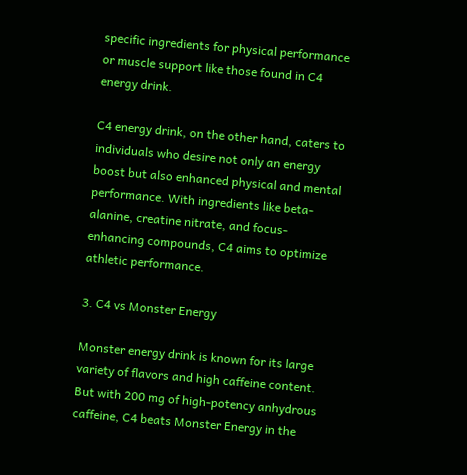specific ingredients for physical performance or muscle support like those found in C4 energy drink.

C4 energy drink, on the other hand, caters to individuals who desire not only an energy boost but also enhanced physical and mental performance. With ingredients like beta-alanine, creatine nitrate, and focus-enhancing compounds, C4 aims to optimize athletic performance.

3. C4 vs Monster Energy

Monster energy drink is known for its large variety of flavors and high caffeine content. But with 200 mg of high-potency anhydrous caffeine, C4 beats Monster Energy in the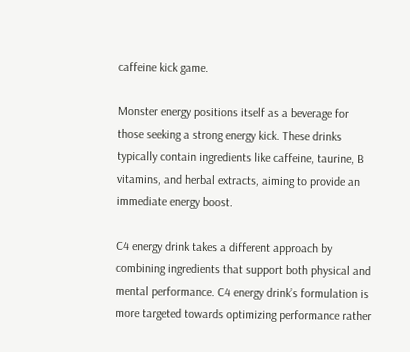caffeine kick game.

Monster energy positions itself as a beverage for those seeking a strong energy kick. These drinks typically contain ingredients like caffeine, taurine, B vitamins, and herbal extracts, aiming to provide an immediate energy boost.

C4 energy drink takes a different approach by combining ingredients that support both physical and mental performance. C4 energy drink’s formulation is more targeted towards optimizing performance rather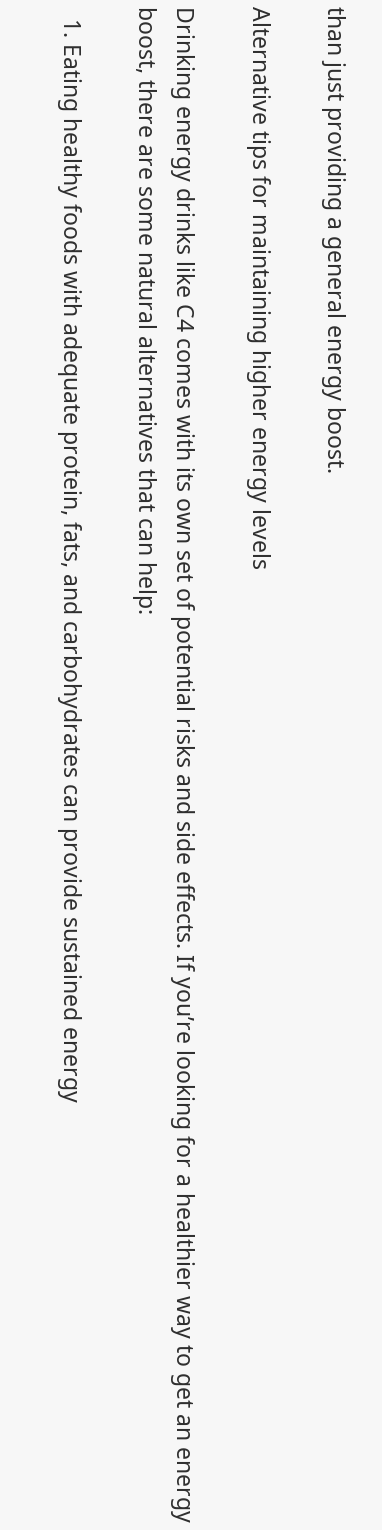than just providing a general energy boost.

Alternative tips for maintaining higher energy levels

Drinking energy drinks like C4 comes with its own set of potential risks and side effects. If you’re looking for a healthier way to get an energy boost, there are some natural alternatives that can help:

  1. Eating healthy foods with adequate protein, fats, and carbohydrates can provide sustained energy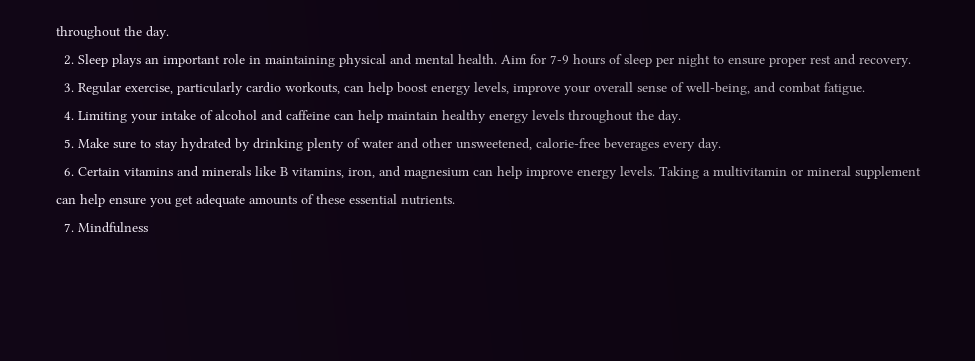throughout the day.
  2. Sleep plays an important role in maintaining physical and mental health. Aim for 7-9 hours of sleep per night to ensure proper rest and recovery.
  3. Regular exercise, particularly cardio workouts, can help boost energy levels, improve your overall sense of well-being, and combat fatigue.
  4. Limiting your intake of alcohol and caffeine can help maintain healthy energy levels throughout the day.
  5. Make sure to stay hydrated by drinking plenty of water and other unsweetened, calorie-free beverages every day.
  6. Certain vitamins and minerals like B vitamins, iron, and magnesium can help improve energy levels. Taking a multivitamin or mineral supplement can help ensure you get adequate amounts of these essential nutrients.
  7. Mindfulness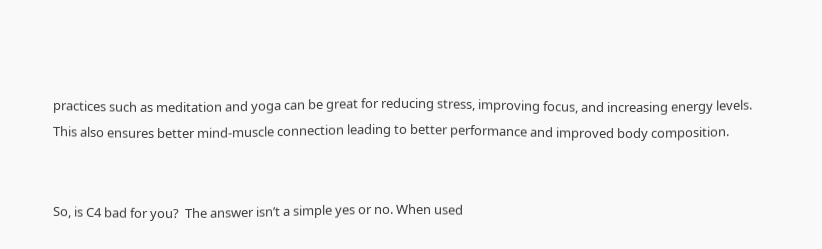practices such as meditation and yoga can be great for reducing stress, improving focus, and increasing energy levels. This also ensures better mind-muscle connection leading to better performance and improved body composition.


So, is C4 bad for you?  The answer isn’t a simple yes or no. When used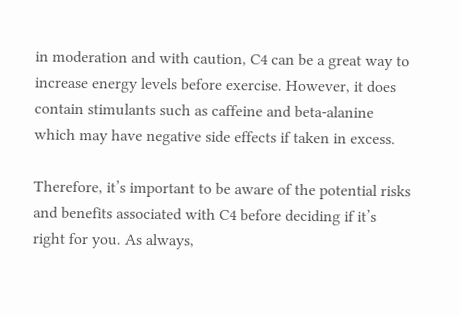in moderation and with caution, C4 can be a great way to increase energy levels before exercise. However, it does contain stimulants such as caffeine and beta-alanine which may have negative side effects if taken in excess.

Therefore, it’s important to be aware of the potential risks and benefits associated with C4 before deciding if it’s right for you. As always,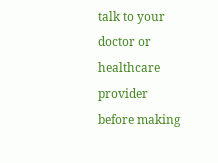talk to your doctor or healthcare provider before making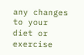any changes to your diet or exercise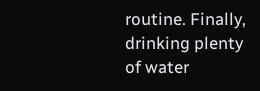routine. Finally, drinking plenty of water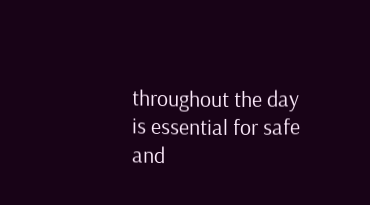throughout the day is essential for safe and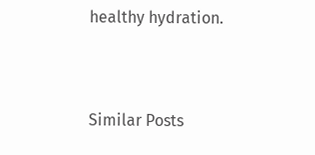healthy hydration.


Similar Posts